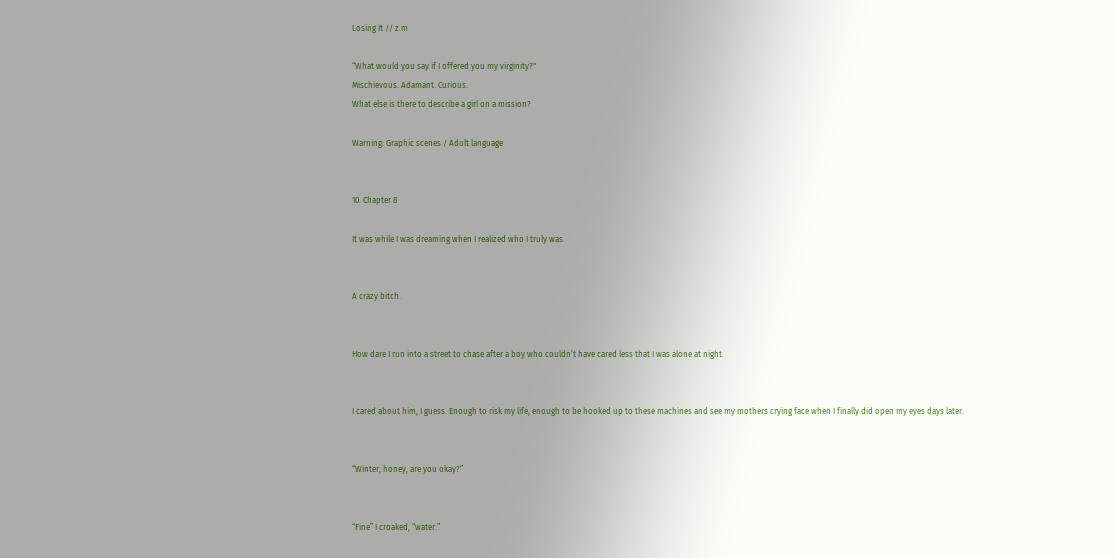Losing It // z.m

“What would you say if I offered you my virginity?"
Mischievous. Adamant. Curious.
What else is there to describe a girl on a mission?

Warning: Graphic scenes / Adult language


10. Chapter 8

It was while I was dreaming when I realized who I truly was.


A crazy bitch.


How dare I run into a street to chase after a boy who couldn’t have cared less that I was alone at night.


I cared about him, I guess. Enough to risk my life, enough to be hooked up to these machines and see my mothers crying face when I finally did open my eyes days later.


“Winter, honey, are you okay?”


“Fine” I croaked, “water.”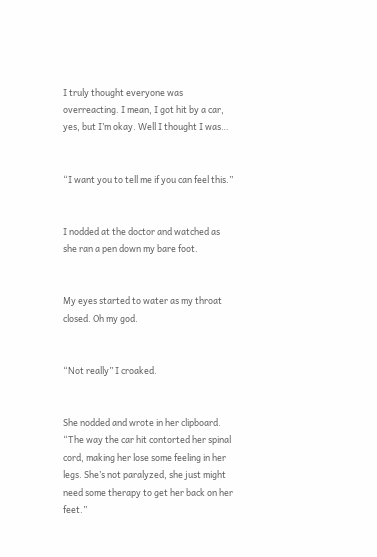I truly thought everyone was overreacting. I mean, I got hit by a car, yes, but I’m okay. Well I thought I was…


“I want you to tell me if you can feel this.”


I nodded at the doctor and watched as she ran a pen down my bare foot.


My eyes started to water as my throat closed. Oh my god.


“Not really” I croaked.


She nodded and wrote in her clipboard. “The way the car hit contorted her spinal cord, making her lose some feeling in her legs. She’s not paralyzed, she just might need some therapy to get her back on her feet.”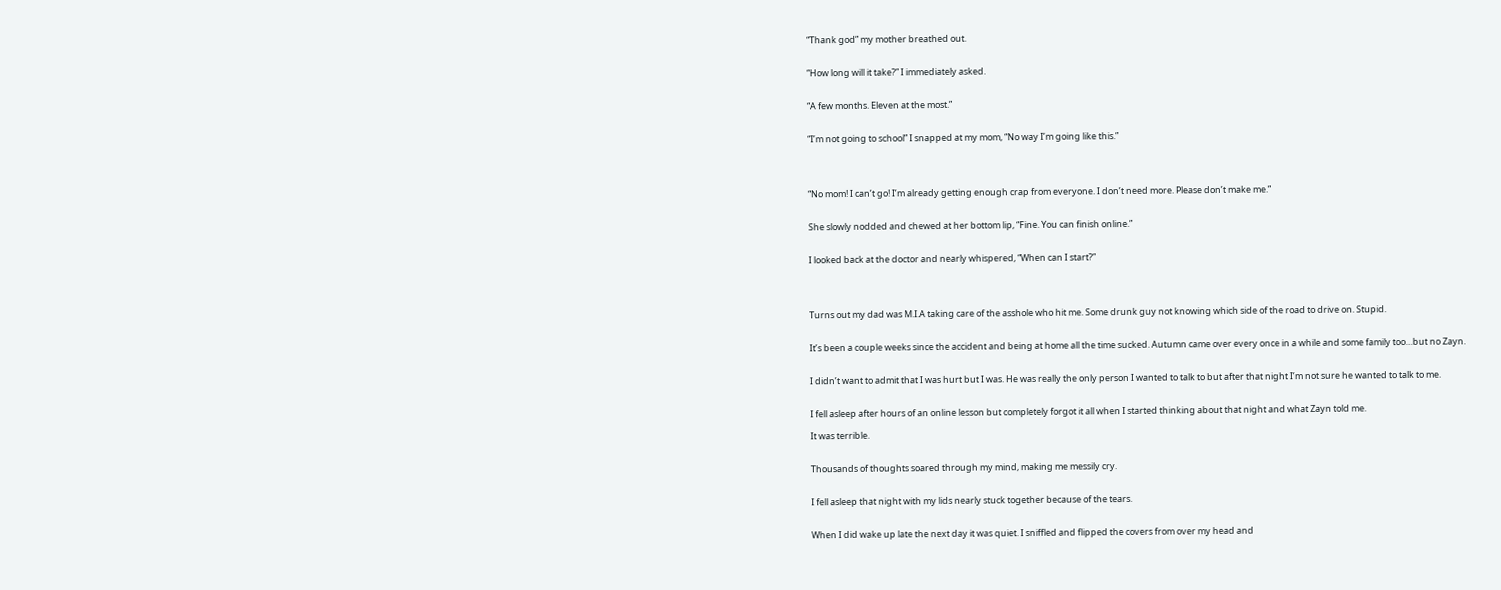“Thank god” my mother breathed out.


“How long will it take?” I immediately asked.


“A few months. Eleven at the most.”


“I’m not going to school” I snapped at my mom, “No way I’m going like this.”




“No mom! I can’t go! I’m already getting enough crap from everyone. I don’t need more. Please don’t make me.”


She slowly nodded and chewed at her bottom lip, “Fine. You can finish online.”


I looked back at the doctor and nearly whispered, “When can I start?”




Turns out my dad was M.I.A taking care of the asshole who hit me. Some drunk guy not knowing which side of the road to drive on. Stupid.


It’s been a couple weeks since the accident and being at home all the time sucked. Autumn came over every once in a while and some family too…but no Zayn.


I didn’t want to admit that I was hurt but I was. He was really the only person I wanted to talk to but after that night I’m not sure he wanted to talk to me.


I fell asleep after hours of an online lesson but completely forgot it all when I started thinking about that night and what Zayn told me.

It was terrible.


Thousands of thoughts soared through my mind, making me messily cry.


I fell asleep that night with my lids nearly stuck together because of the tears.


When I did wake up late the next day it was quiet. I sniffled and flipped the covers from over my head and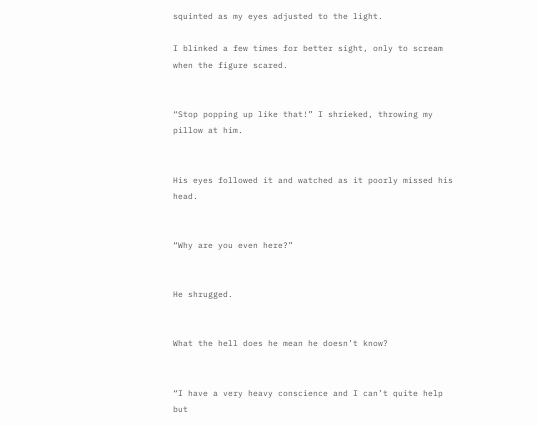squinted as my eyes adjusted to the light.

I blinked a few times for better sight, only to scream when the figure scared.


“Stop popping up like that!” I shrieked, throwing my pillow at him.


His eyes followed it and watched as it poorly missed his head.


“Why are you even here?”


He shrugged.


What the hell does he mean he doesn’t know?


“I have a very heavy conscience and I can’t quite help but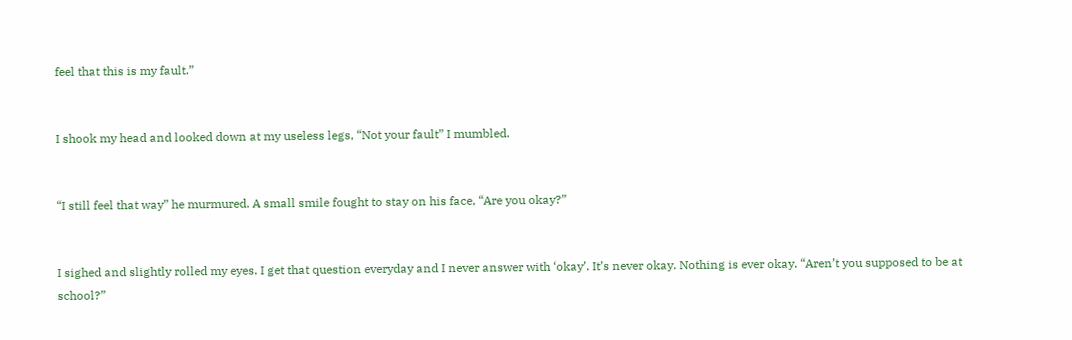feel that this is my fault.”


I shook my head and looked down at my useless legs, “Not your fault” I mumbled.


“I still feel that way” he murmured. A small smile fought to stay on his face, “Are you okay?”


I sighed and slightly rolled my eyes. I get that question everyday and I never answer with ‘okay’. It’s never okay. Nothing is ever okay. “Aren’t you supposed to be at school?”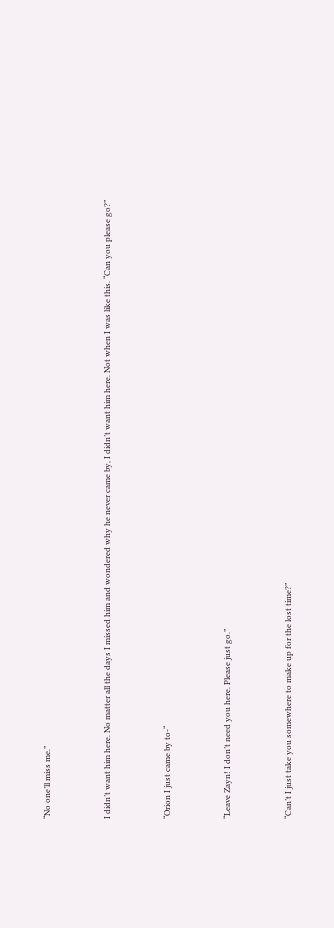“No one’ll miss me.”


I didn’t want him here. No matter all the days I missed him and wondered why he never came by, I didn’t want him here. Not when I was like this. “Can you please go?”


“Orion I just came by to-“


“Leave Zayn! I don’t need you here. Please just go.”


“Can’t I just take you somewhere to make up for the lost time?”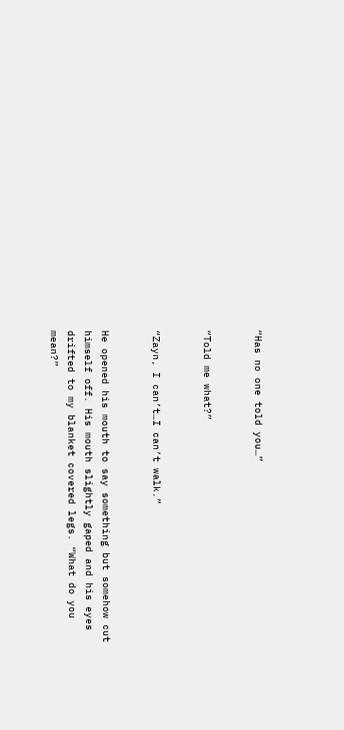“Has no one told you…”


“Told me what?”


“Zayn, I can’t…I can’t walk.”


He opened his mouth to say something but somehow cut himself off. His mouth slightly gaped and his eyes drifted to my blanket covered legs. “What do you mean?”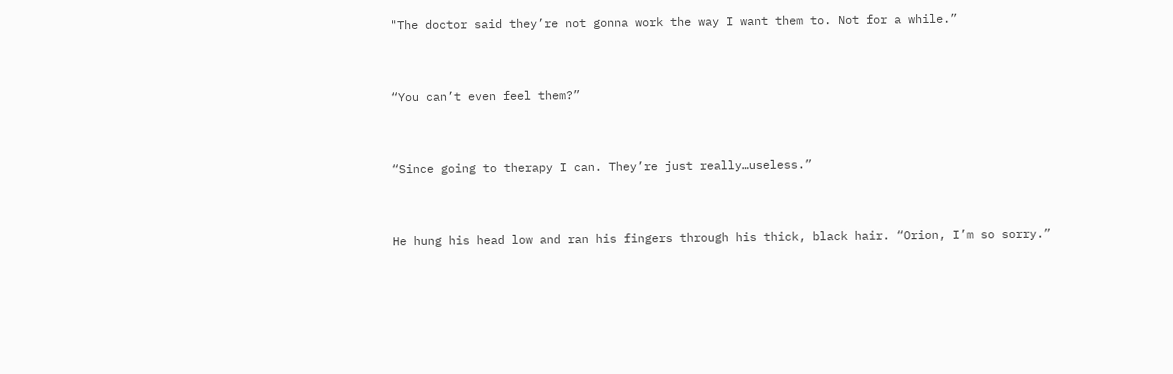"The doctor said they’re not gonna work the way I want them to. Not for a while.”


“You can’t even feel them?”


“Since going to therapy I can. They’re just really…useless.”


He hung his head low and ran his fingers through his thick, black hair. “Orion, I’m so sorry.”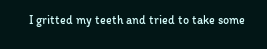I gritted my teeth and tried to take some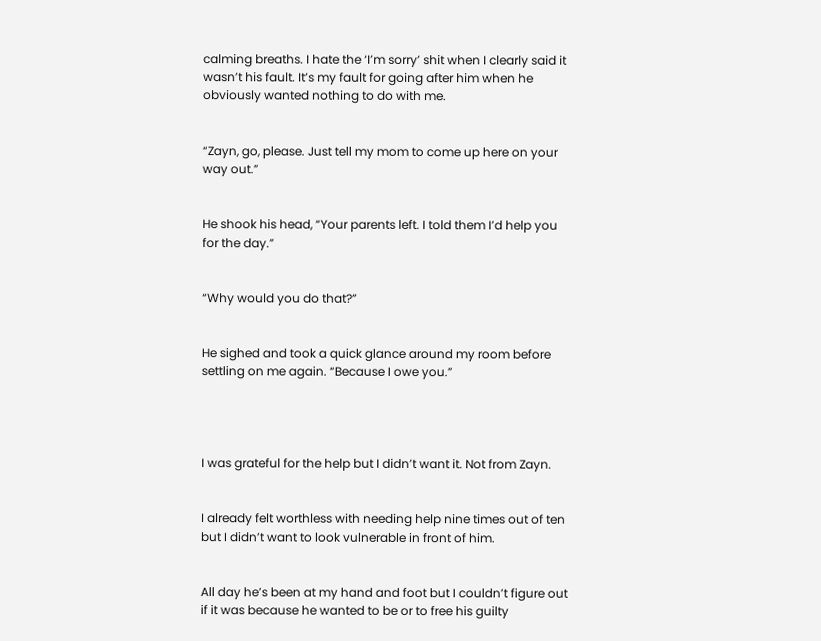calming breaths. I hate the ‘I’m sorry’ shit when I clearly said it wasn’t his fault. It’s my fault for going after him when he obviously wanted nothing to do with me.


“Zayn, go, please. Just tell my mom to come up here on your way out.”


He shook his head, “Your parents left. I told them I’d help you for the day.”


“Why would you do that?”


He sighed and took a quick glance around my room before settling on me again. “Because I owe you.”




I was grateful for the help but I didn’t want it. Not from Zayn.


I already felt worthless with needing help nine times out of ten but I didn’t want to look vulnerable in front of him.


All day he’s been at my hand and foot but I couldn’t figure out if it was because he wanted to be or to free his guilty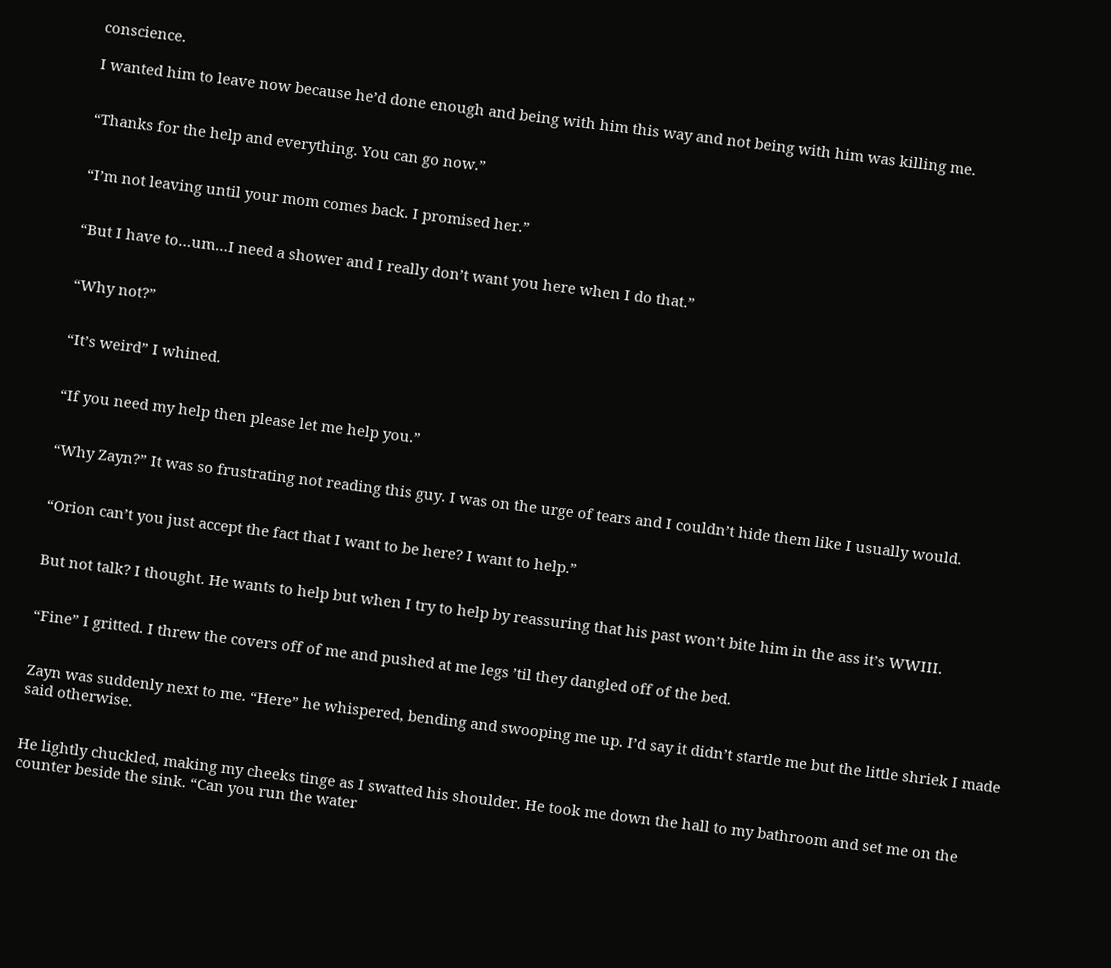conscience.

I wanted him to leave now because he’d done enough and being with him this way and not being with him was killing me.


“Thanks for the help and everything. You can go now.”


“I’m not leaving until your mom comes back. I promised her.”


“But I have to…um…I need a shower and I really don’t want you here when I do that.”


“Why not?”


“It’s weird” I whined.


“If you need my help then please let me help you.”


“Why Zayn?” It was so frustrating not reading this guy. I was on the urge of tears and I couldn’t hide them like I usually would.


“Orion can’t you just accept the fact that I want to be here? I want to help.”


But not talk? I thought. He wants to help but when I try to help by reassuring that his past won’t bite him in the ass it’s WWIII.


“Fine” I gritted. I threw the covers off of me and pushed at me legs ’til they dangled off of the bed.


Zayn was suddenly next to me. “Here” he whispered, bending and swooping me up. I’d say it didn’t startle me but the little shriek I made said otherwise.


He lightly chuckled, making my cheeks tinge as I swatted his shoulder. He took me down the hall to my bathroom and set me on the counter beside the sink. “Can you run the water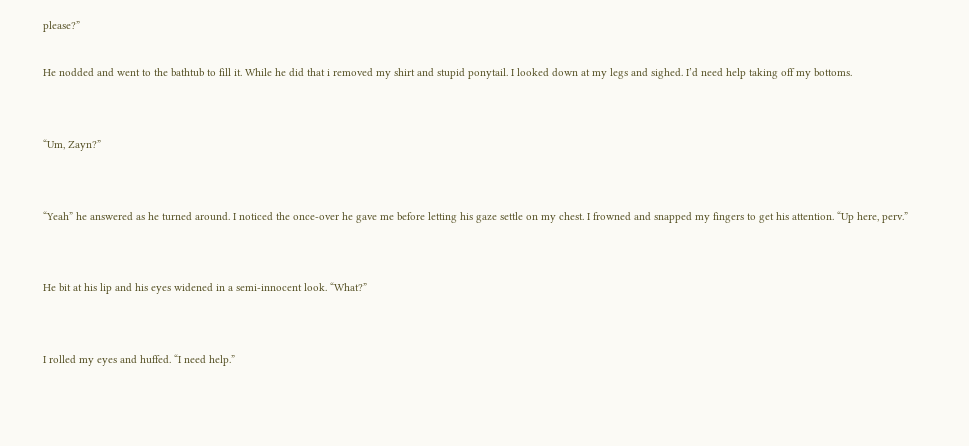please?”

He nodded and went to the bathtub to fill it. While he did that i removed my shirt and stupid ponytail. I looked down at my legs and sighed. I’d need help taking off my bottoms.


“Um, Zayn?”


“Yeah” he answered as he turned around. I noticed the once-over he gave me before letting his gaze settle on my chest. I frowned and snapped my fingers to get his attention. “Up here, perv.”


He bit at his lip and his eyes widened in a semi-innocent look. “What?”


I rolled my eyes and huffed. “I need help.”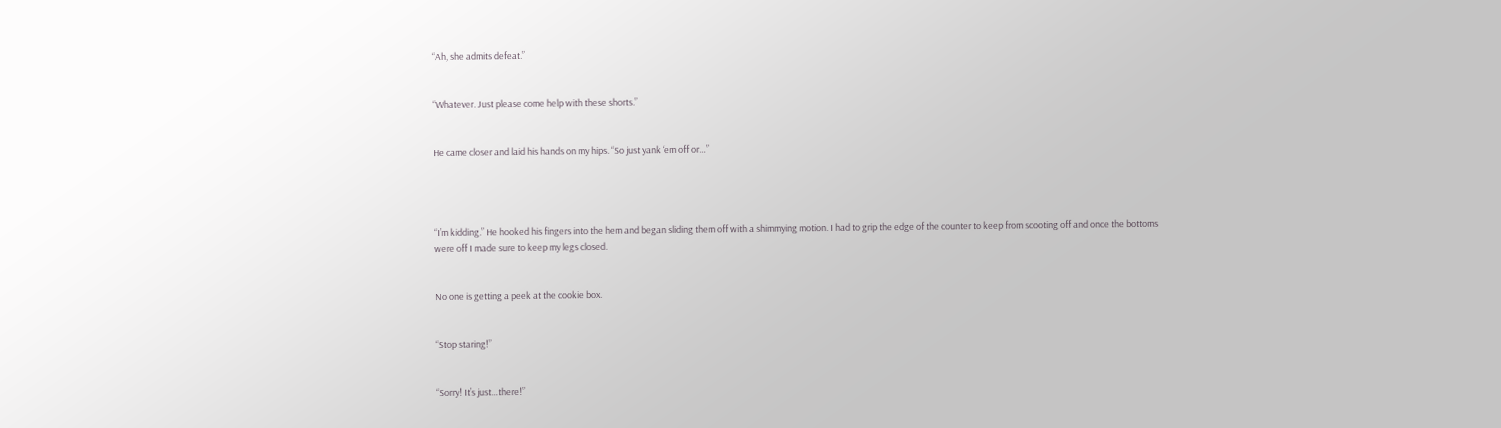“Ah, she admits defeat.”


“Whatever. Just please come help with these shorts.”


He came closer and laid his hands on my hips. “So just yank ‘em off or…”




“I’m kidding.” He hooked his fingers into the hem and began sliding them off with a shimmying motion. I had to grip the edge of the counter to keep from scooting off and once the bottoms were off I made sure to keep my legs closed.


No one is getting a peek at the cookie box.


“Stop staring!”


“Sorry! It’s just…there!”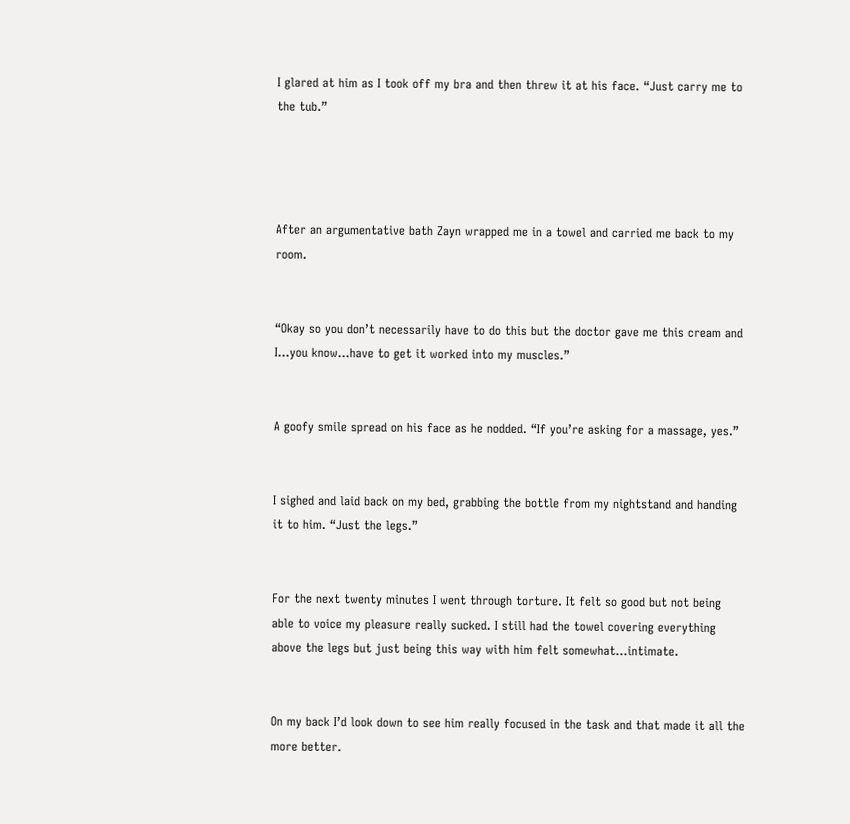I glared at him as I took off my bra and then threw it at his face. “Just carry me to the tub.”




After an argumentative bath Zayn wrapped me in a towel and carried me back to my room.


“Okay so you don’t necessarily have to do this but the doctor gave me this cream and I…you know…have to get it worked into my muscles.”


A goofy smile spread on his face as he nodded. “If you’re asking for a massage, yes.”


I sighed and laid back on my bed, grabbing the bottle from my nightstand and handing it to him. “Just the legs.”


For the next twenty minutes I went through torture. It felt so good but not being able to voice my pleasure really sucked. I still had the towel covering everything above the legs but just being this way with him felt somewhat…intimate.


On my back I’d look down to see him really focused in the task and that made it all the more better.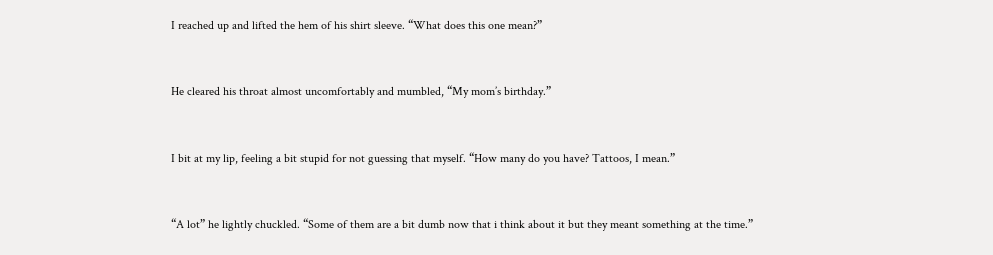I reached up and lifted the hem of his shirt sleeve. “What does this one mean?”


He cleared his throat almost uncomfortably and mumbled, “My mom’s birthday.”


I bit at my lip, feeling a bit stupid for not guessing that myself. “How many do you have? Tattoos, I mean.”


“A lot” he lightly chuckled. “Some of them are a bit dumb now that i think about it but they meant something at the time.”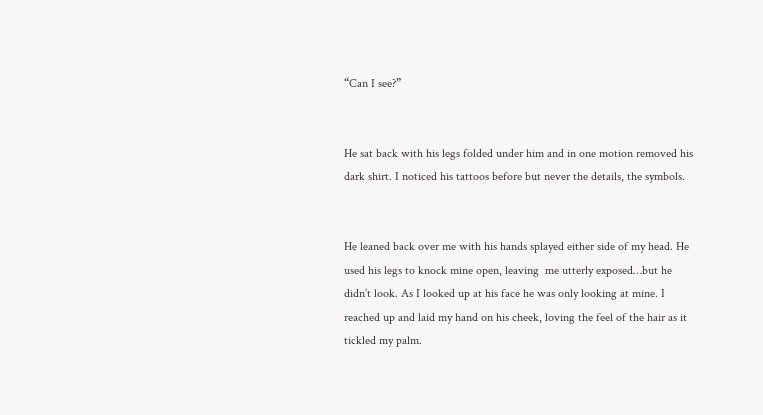“Can I see?”


He sat back with his legs folded under him and in one motion removed his dark shirt. I noticed his tattoos before but never the details, the symbols.


He leaned back over me with his hands splayed either side of my head. He used his legs to knock mine open, leaving  me utterly exposed…but he didn’t look. As I looked up at his face he was only looking at mine. I reached up and laid my hand on his cheek, loving the feel of the hair as it tickled my palm.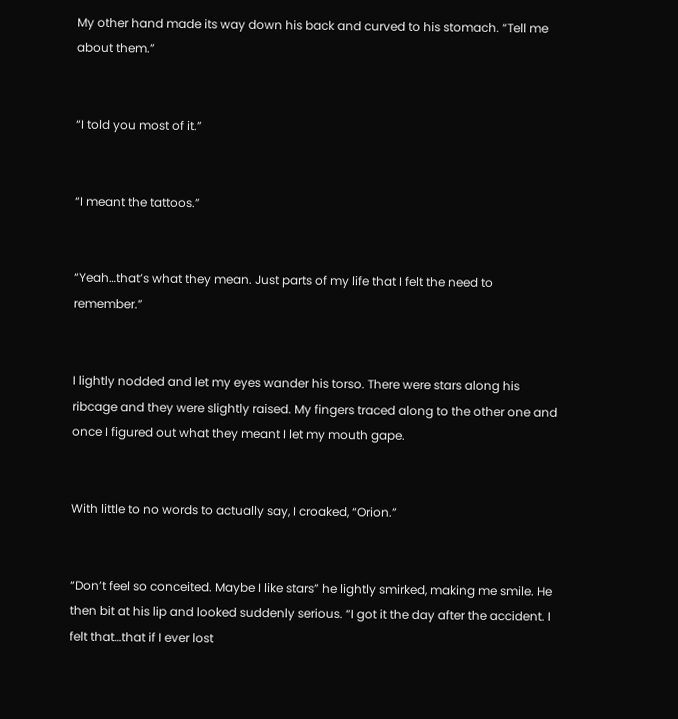My other hand made its way down his back and curved to his stomach. “Tell me about them.”


“I told you most of it.”


“I meant the tattoos.”


“Yeah…that’s what they mean. Just parts of my life that I felt the need to remember.”


I lightly nodded and let my eyes wander his torso. There were stars along his ribcage and they were slightly raised. My fingers traced along to the other one and once I figured out what they meant I let my mouth gape.


With little to no words to actually say, I croaked, “Orion.”


“Don’t feel so conceited. Maybe I like stars” he lightly smirked, making me smile. He then bit at his lip and looked suddenly serious. “I got it the day after the accident. I felt that…that if I ever lost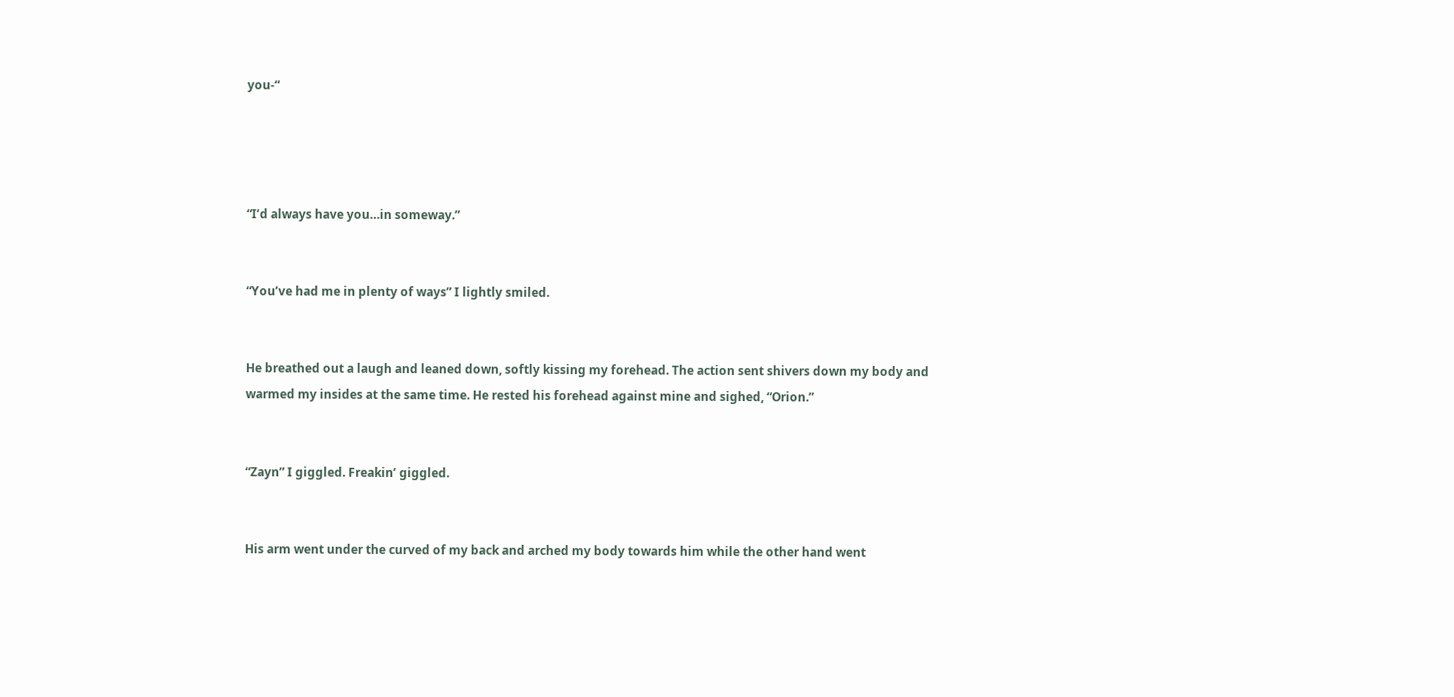you-“




“I’d always have you…in someway.”


“You’ve had me in plenty of ways” I lightly smiled.


He breathed out a laugh and leaned down, softly kissing my forehead. The action sent shivers down my body and warmed my insides at the same time. He rested his forehead against mine and sighed, “Orion.”


“Zayn” I giggled. Freakin’ giggled.


His arm went under the curved of my back and arched my body towards him while the other hand went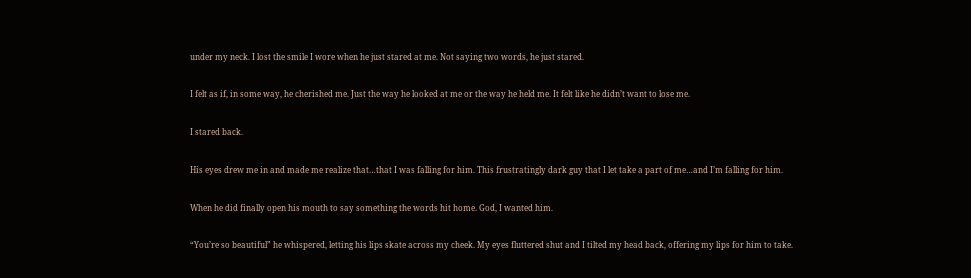under my neck. I lost the smile I wore when he just stared at me. Not saying two words, he just stared.


I felt as if, in some way, he cherished me. Just the way he looked at me or the way he held me. It felt like he didn’t want to lose me.


I stared back.


His eyes drew me in and made me realize that…that I was falling for him. This frustratingly dark guy that I let take a part of me…and I’m falling for him.


When he did finally open his mouth to say something the words hit home. God, I wanted him.


“You’re so beautiful” he whispered, letting his lips skate across my cheek. My eyes fluttered shut and I tilted my head back, offering my lips for him to take.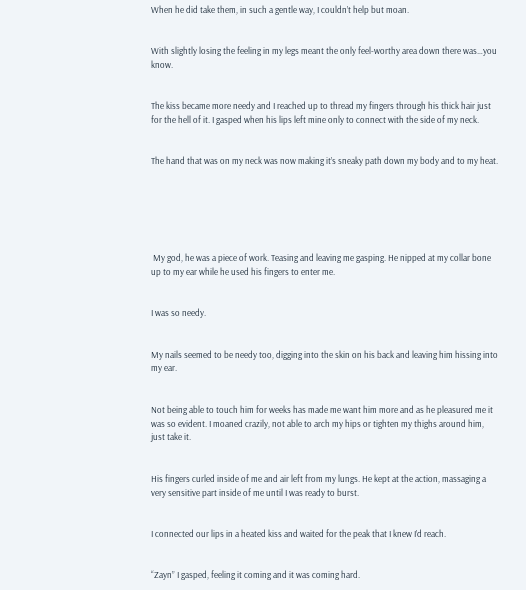When he did take them, in such a gentle way, I couldn’t help but moan.


With slightly losing the feeling in my legs meant the only feel-worthy area down there was…you know.


The kiss became more needy and I reached up to thread my fingers through his thick hair just for the hell of it. I gasped when his lips left mine only to connect with the side of my neck.


The hand that was on my neck was now making it’s sneaky path down my body and to my heat.






 My god, he was a piece of work. Teasing and leaving me gasping. He nipped at my collar bone up to my ear while he used his fingers to enter me.


I was so needy.


My nails seemed to be needy too, digging into the skin on his back and leaving him hissing into my ear.


Not being able to touch him for weeks has made me want him more and as he pleasured me it was so evident. I moaned crazily, not able to arch my hips or tighten my thighs around him, just take it.


His fingers curled inside of me and air left from my lungs. He kept at the action, massaging a very sensitive part inside of me until I was ready to burst.


I connected our lips in a heated kiss and waited for the peak that I knew I’d reach.


“Zayn” I gasped, feeling it coming and it was coming hard.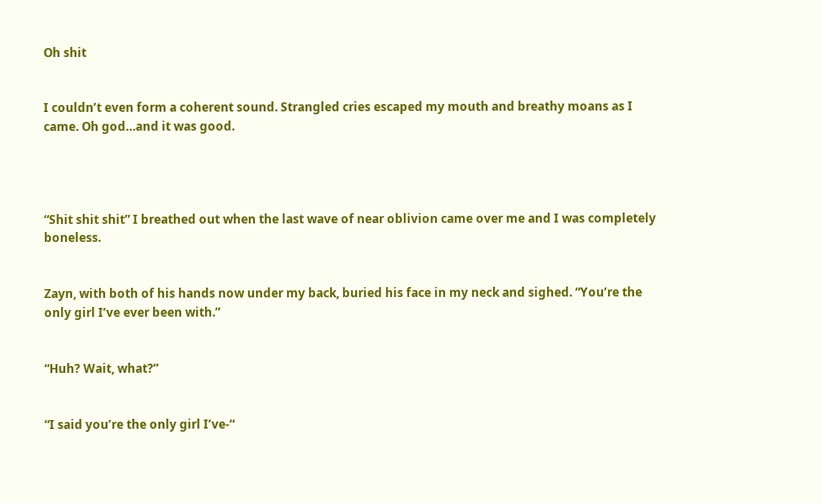Oh shit


I couldn’t even form a coherent sound. Strangled cries escaped my mouth and breathy moans as I came. Oh god…and it was good.




“Shit shit shit” I breathed out when the last wave of near oblivion came over me and I was completely boneless.


Zayn, with both of his hands now under my back, buried his face in my neck and sighed. “You’re the only girl I’ve ever been with.”


“Huh? Wait, what?”


“I said you’re the only girl I’ve-“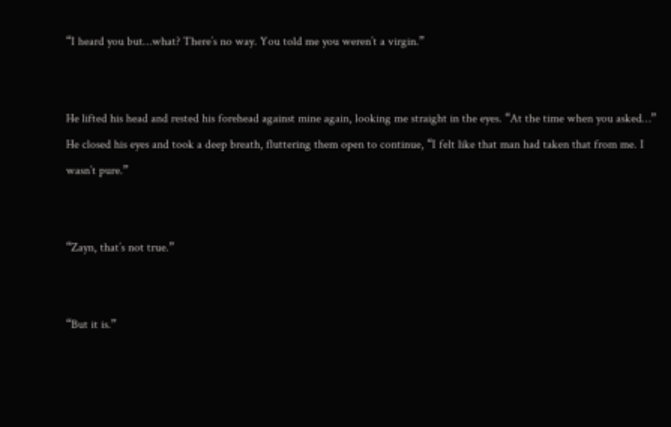“I heard you but…what? There’s no way. You told me you weren’t a virgin.”


He lifted his head and rested his forehead against mine again, looking me straight in the eyes. “At the time when you asked…” He closed his eyes and took a deep breath, fluttering them open to continue, “I felt like that man had taken that from me. I wasn’t pure.”


“Zayn, that’s not true.”


“But it is.”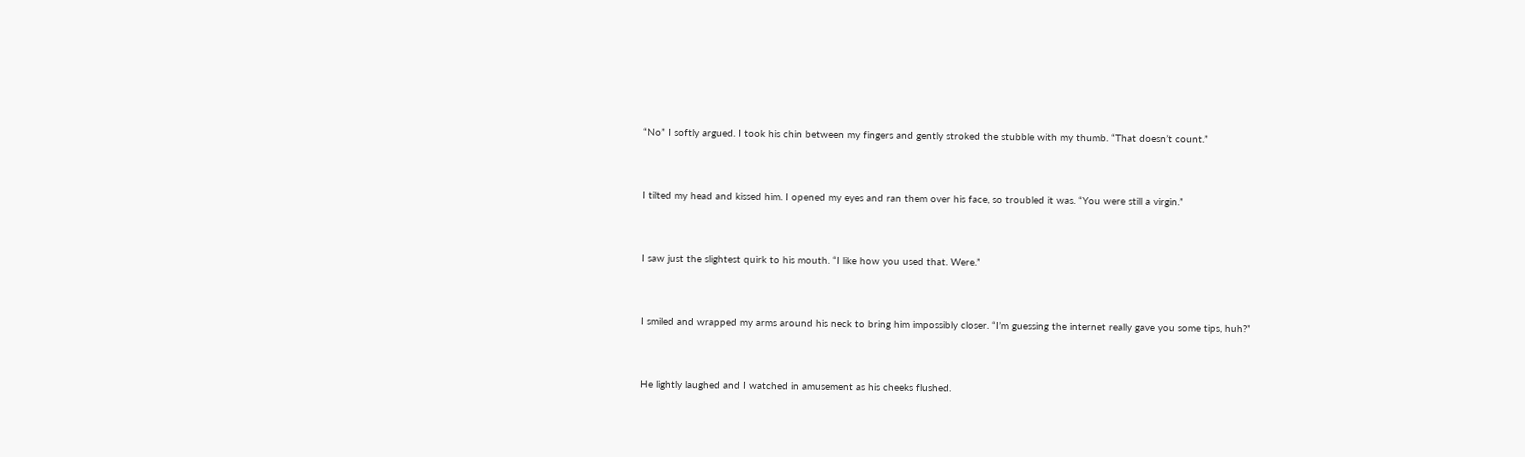“No” I softly argued. I took his chin between my fingers and gently stroked the stubble with my thumb. “That doesn’t count.”


I tilted my head and kissed him. I opened my eyes and ran them over his face, so troubled it was. “You were still a virgin.”


I saw just the slightest quirk to his mouth. “I like how you used that. Were.”


I smiled and wrapped my arms around his neck to bring him impossibly closer. “I’m guessing the internet really gave you some tips, huh?”


He lightly laughed and I watched in amusement as his cheeks flushed.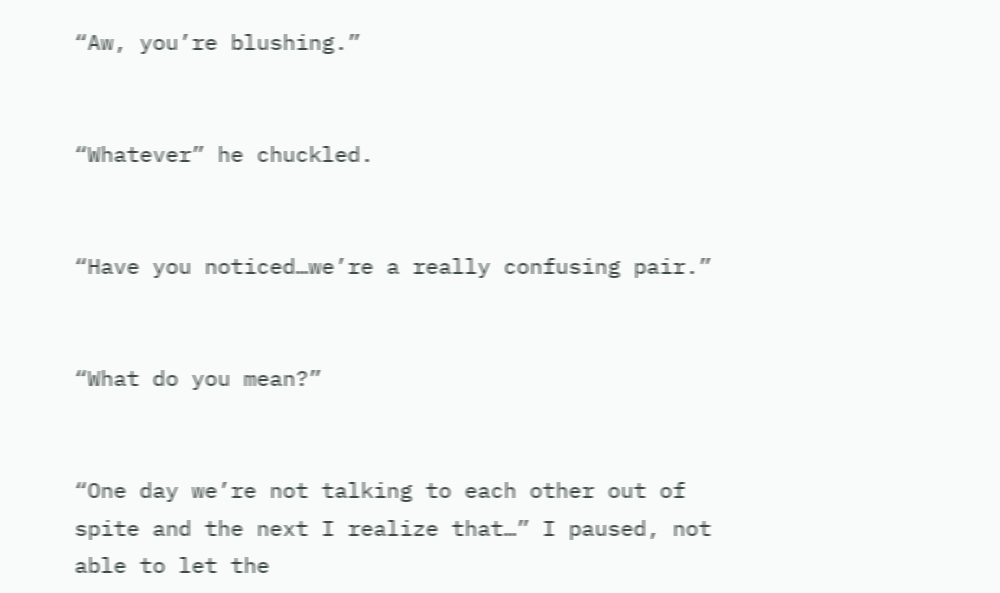“Aw, you’re blushing.”


“Whatever” he chuckled.


“Have you noticed…we’re a really confusing pair.”


“What do you mean?”


“One day we’re not talking to each other out of spite and the next I realize that…” I paused, not able to let the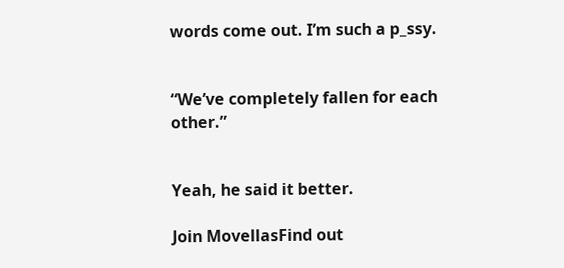words come out. I’m such a p_ssy.


“We’ve completely fallen for each other.”


Yeah, he said it better.

Join MovellasFind out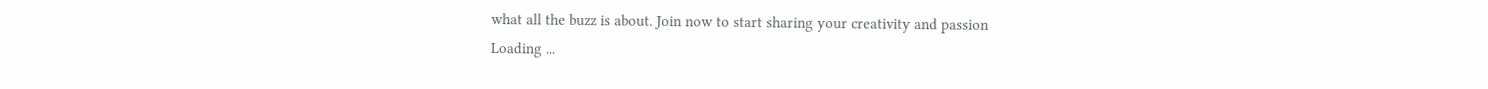what all the buzz is about. Join now to start sharing your creativity and passion
Loading ...